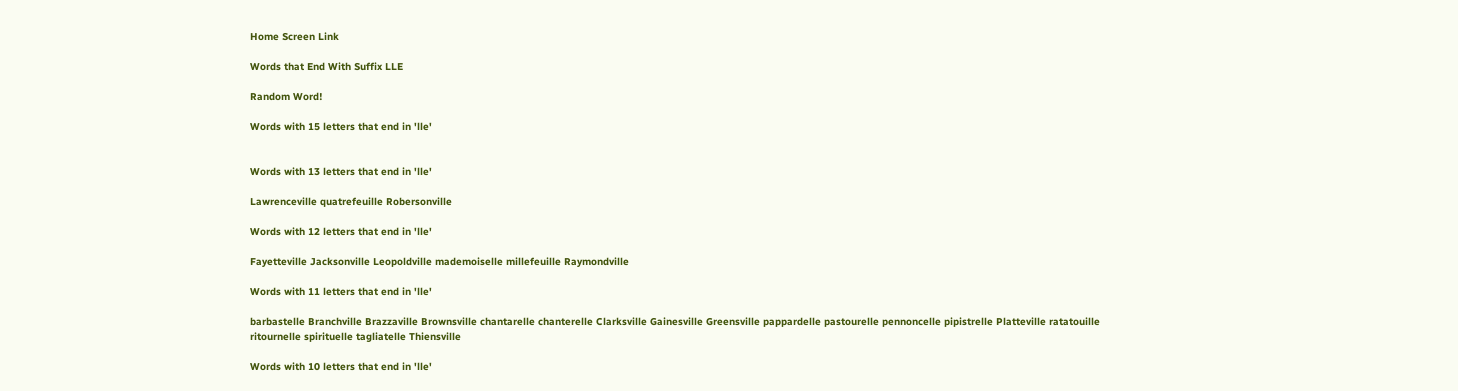Home Screen Link

Words that End With Suffix LLE

Random Word!

Words with 15 letters that end in 'lle'


Words with 13 letters that end in 'lle'

Lawrenceville quatrefeuille Robersonville

Words with 12 letters that end in 'lle'

Fayetteville Jacksonville Leopoldville mademoiselle millefeuille Raymondville

Words with 11 letters that end in 'lle'

barbastelle Branchville Brazzaville Brownsville chantarelle chanterelle Clarksville Gainesville Greensville pappardelle pastourelle pennoncelle pipistrelle Platteville ratatouille ritournelle spirituelle tagliatelle Thiensville

Words with 10 letters that end in 'lle'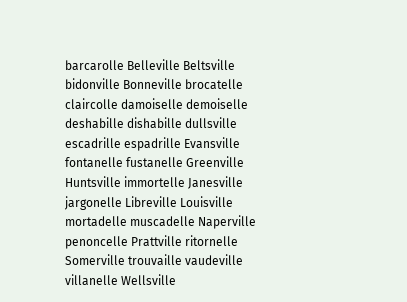barcarolle Belleville Beltsville bidonville Bonneville brocatelle claircolle damoiselle demoiselle deshabille dishabille dullsville escadrille espadrille Evansville fontanelle fustanelle Greenville Huntsville immortelle Janesville jargonelle Libreville Louisville mortadelle muscadelle Naperville penoncelle Prattville ritornelle Somerville trouvaille vaudeville villanelle Wellsville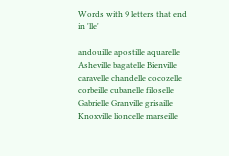Words with 9 letters that end in 'lle'

andouille apostille aquarelle Asheville bagatelle Bienville caravelle chandelle cocozelle corbeille cubanelle filoselle Gabrielle Granville grisaille Knoxville lioncelle marseille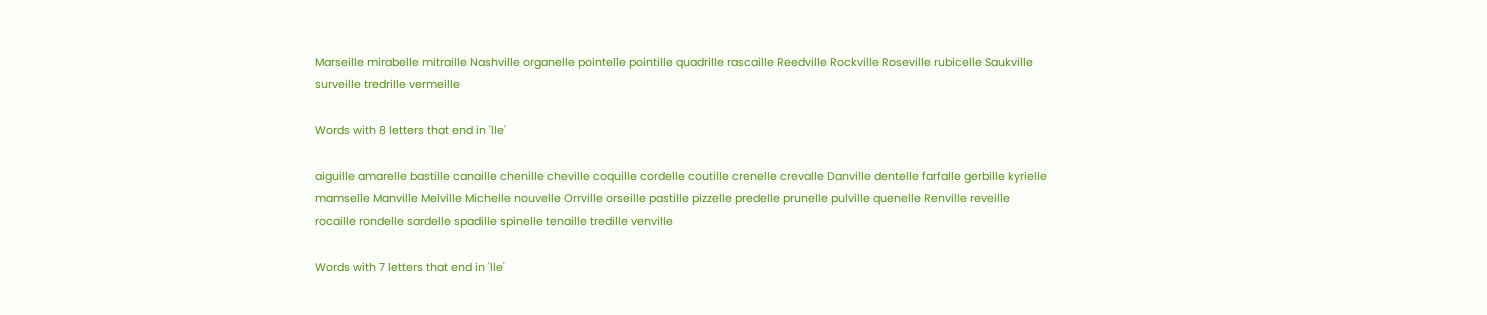Marseille mirabelle mitraille Nashville organelle pointelle pointille quadrille rascaille Reedville Rockville Roseville rubicelle Saukville surveille tredrille vermeille

Words with 8 letters that end in 'lle'

aiguille amarelle bastille canaille chenille cheville coquille cordelle coutille crenelle crevalle Danville dentelle farfalle gerbille kyrielle mamselle Manville Melville Michelle nouvelle Orrville orseille pastille pizzelle predelle prunelle pulville quenelle Renville reveille rocaille rondelle sardelle spadille spinelle tenaille tredille venville

Words with 7 letters that end in 'lle'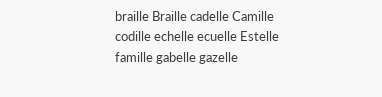braille Braille cadelle Camille codille echelle ecuelle Estelle famille gabelle gazelle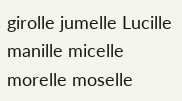girolle jumelle Lucille manille micelle morelle moselle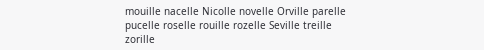mouille nacelle Nicolle novelle Orville parelle pucelle roselle rouille rozelle Seville treille zorille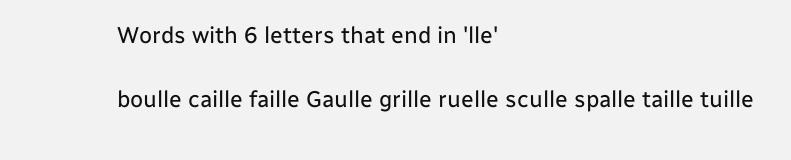Words with 6 letters that end in 'lle'

boulle caille faille Gaulle grille ruelle sculle spalle taille tuille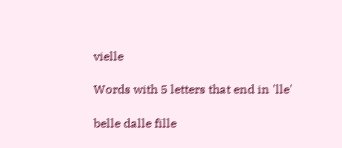vielle

Words with 5 letters that end in 'lle'

belle dalle fille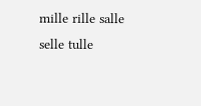mille rille salle selle tulle